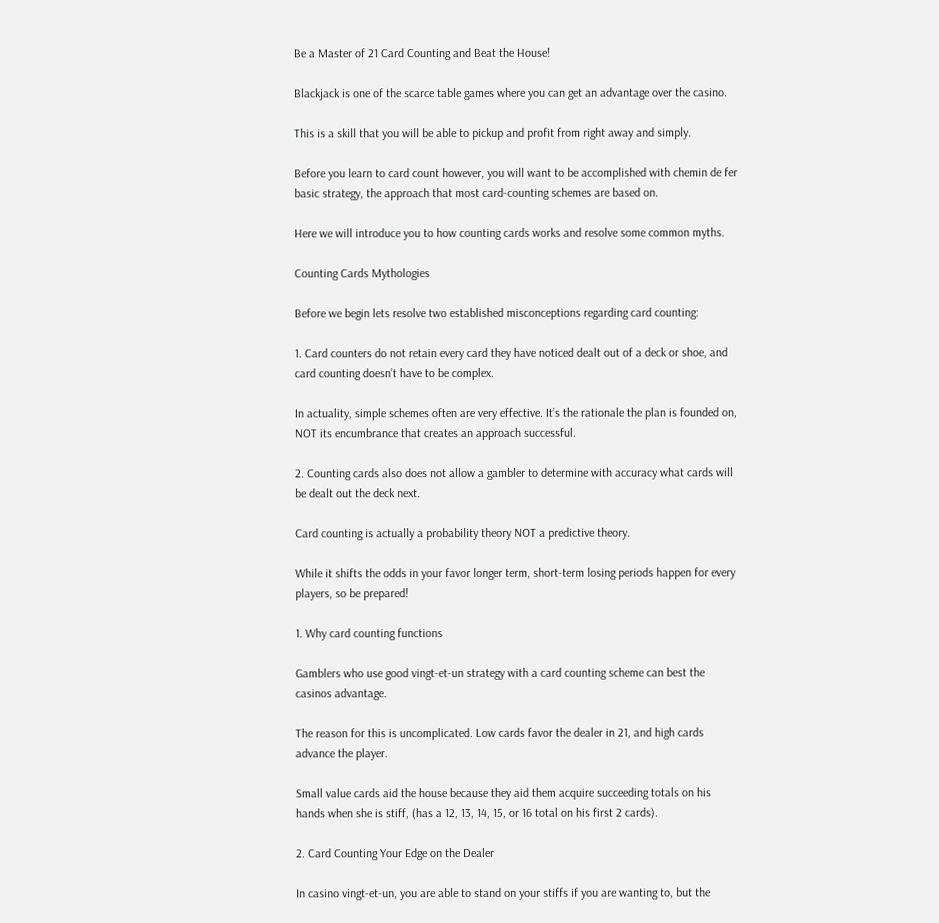Be a Master of 21 Card Counting and Beat the House!

Blackjack is one of the scarce table games where you can get an advantage over the casino.

This is a skill that you will be able to pickup and profit from right away and simply.

Before you learn to card count however, you will want to be accomplished with chemin de fer basic strategy, the approach that most card-counting schemes are based on.

Here we will introduce you to how counting cards works and resolve some common myths.

Counting Cards Mythologies

Before we begin lets resolve two established misconceptions regarding card counting:

1. Card counters do not retain every card they have noticed dealt out of a deck or shoe, and card counting doesn’t have to be complex.

In actuality, simple schemes often are very effective. It’s the rationale the plan is founded on, NOT its encumbrance that creates an approach successful.

2. Counting cards also does not allow a gambler to determine with accuracy what cards will be dealt out the deck next.

Card counting is actually a probability theory NOT a predictive theory.

While it shifts the odds in your favor longer term, short-term losing periods happen for every players, so be prepared!

1. Why card counting functions

Gamblers who use good vingt-et-un strategy with a card counting scheme can best the casinos advantage.

The reason for this is uncomplicated. Low cards favor the dealer in 21, and high cards advance the player.

Small value cards aid the house because they aid them acquire succeeding totals on his hands when she is stiff, (has a 12, 13, 14, 15, or 16 total on his first 2 cards).

2. Card Counting Your Edge on the Dealer

In casino vingt-et-un, you are able to stand on your stiffs if you are wanting to, but the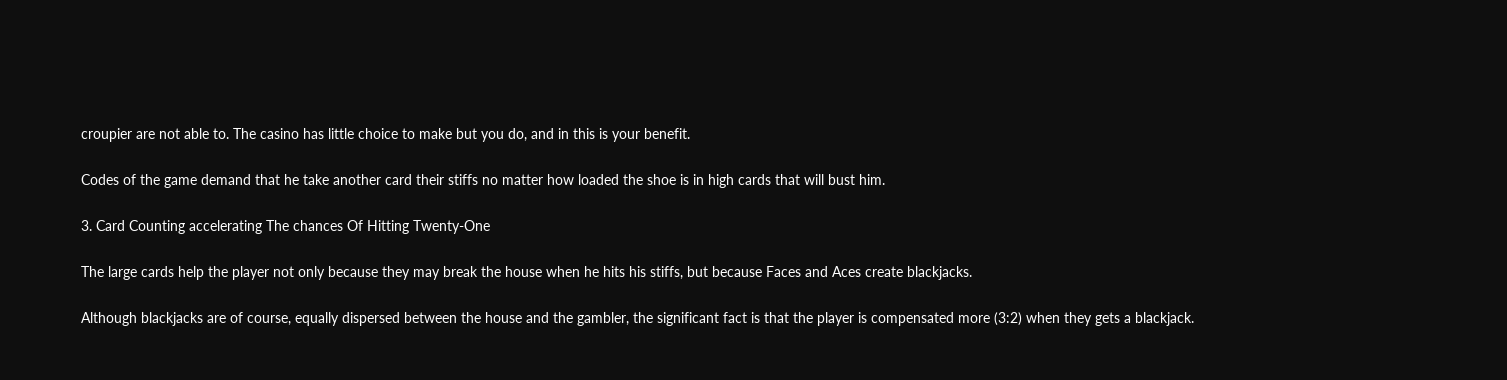croupier are not able to. The casino has little choice to make but you do, and in this is your benefit.

Codes of the game demand that he take another card their stiffs no matter how loaded the shoe is in high cards that will bust him.

3. Card Counting accelerating The chances Of Hitting Twenty-One

The large cards help the player not only because they may break the house when he hits his stiffs, but because Faces and Aces create blackjacks.

Although blackjacks are of course, equally dispersed between the house and the gambler, the significant fact is that the player is compensated more (3:2) when they gets a blackjack.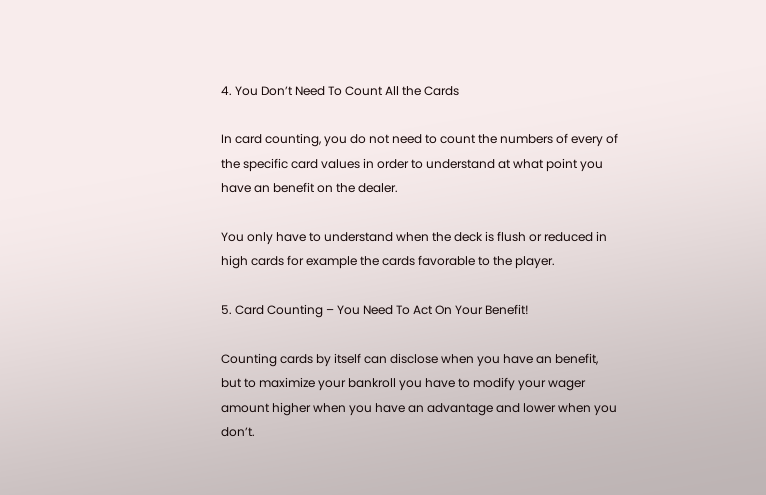4. You Don’t Need To Count All the Cards

In card counting, you do not need to count the numbers of every of the specific card values in order to understand at what point you have an benefit on the dealer.

You only have to understand when the deck is flush or reduced in high cards for example the cards favorable to the player.

5. Card Counting – You Need To Act On Your Benefit!

Counting cards by itself can disclose when you have an benefit, but to maximize your bankroll you have to modify your wager amount higher when you have an advantage and lower when you don’t.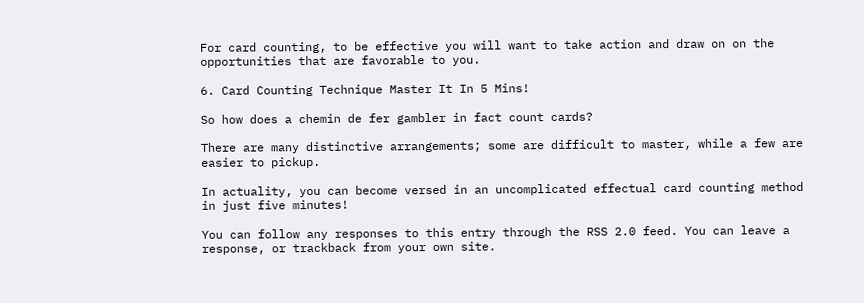For card counting, to be effective you will want to take action and draw on on the opportunities that are favorable to you.

6. Card Counting Technique Master It In 5 Mins!

So how does a chemin de fer gambler in fact count cards?

There are many distinctive arrangements; some are difficult to master, while a few are easier to pickup.

In actuality, you can become versed in an uncomplicated effectual card counting method in just five minutes!

You can follow any responses to this entry through the RSS 2.0 feed. You can leave a response, or trackback from your own site.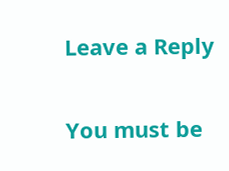Leave a Reply

You must be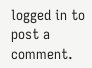logged in to post a comment.